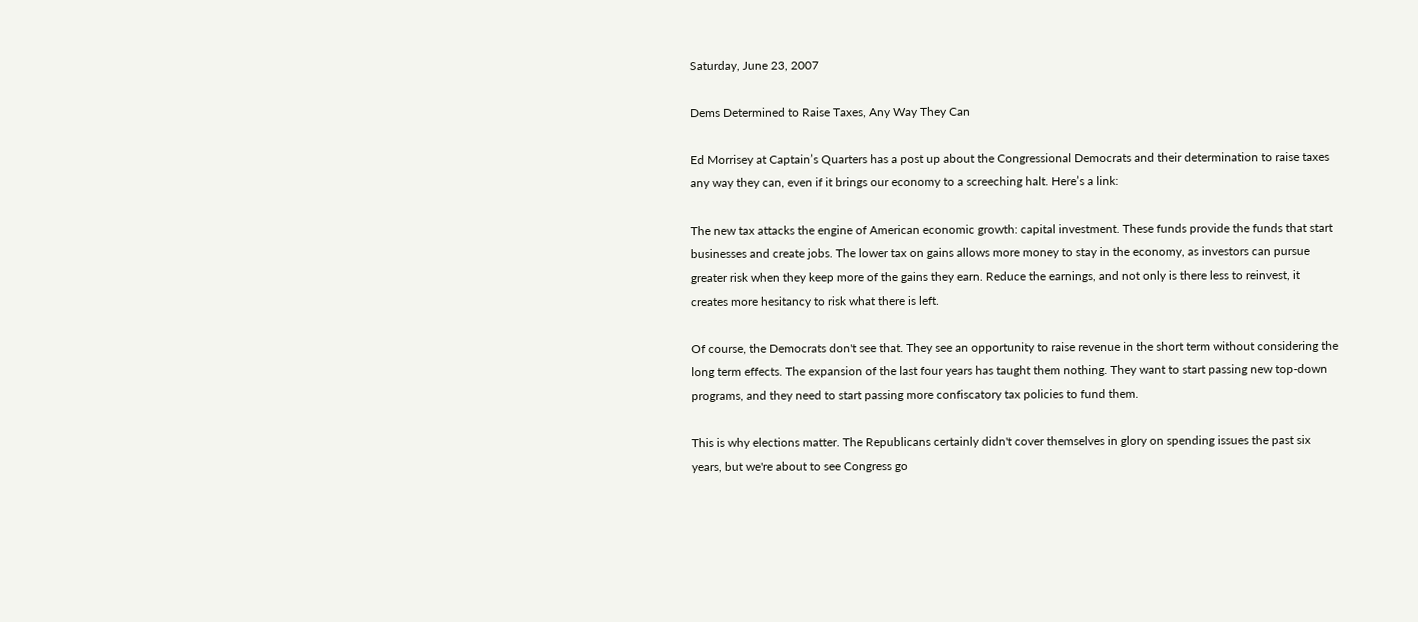Saturday, June 23, 2007

Dems Determined to Raise Taxes, Any Way They Can

Ed Morrisey at Captain’s Quarters has a post up about the Congressional Democrats and their determination to raise taxes any way they can, even if it brings our economy to a screeching halt. Here’s a link:

The new tax attacks the engine of American economic growth: capital investment. These funds provide the funds that start businesses and create jobs. The lower tax on gains allows more money to stay in the economy, as investors can pursue greater risk when they keep more of the gains they earn. Reduce the earnings, and not only is there less to reinvest, it creates more hesitancy to risk what there is left.

Of course, the Democrats don't see that. They see an opportunity to raise revenue in the short term without considering the long term effects. The expansion of the last four years has taught them nothing. They want to start passing new top-down programs, and they need to start passing more confiscatory tax policies to fund them.

This is why elections matter. The Republicans certainly didn't cover themselves in glory on spending issues the past six years, but we're about to see Congress go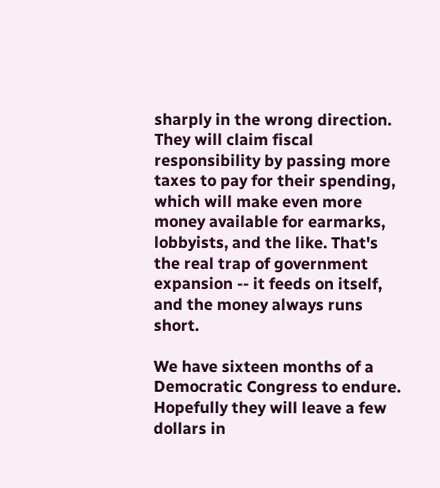sharply in the wrong direction. They will claim fiscal responsibility by passing more taxes to pay for their spending, which will make even more money available for earmarks, lobbyists, and the like. That's the real trap of government expansion -- it feeds on itself, and the money always runs short.

We have sixteen months of a Democratic Congress to endure. Hopefully they will leave a few dollars in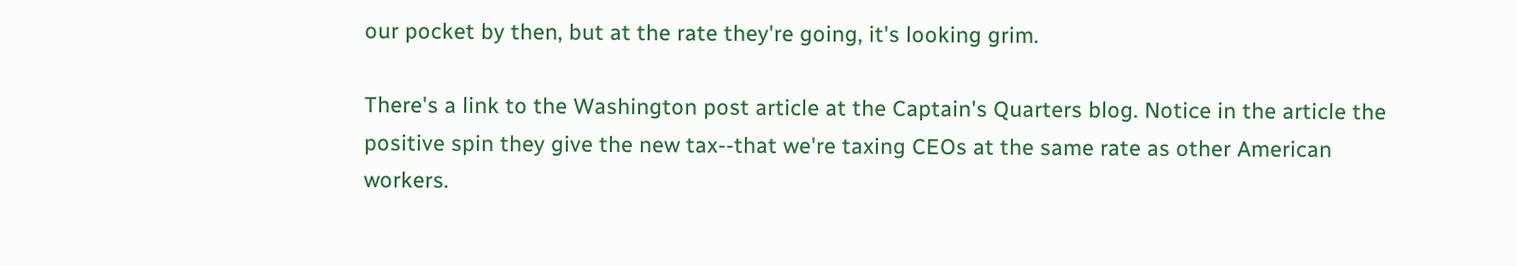our pocket by then, but at the rate they're going, it's looking grim.

There's a link to the Washington post article at the Captain's Quarters blog. Notice in the article the positive spin they give the new tax--that we're taxing CEOs at the same rate as other American workers.